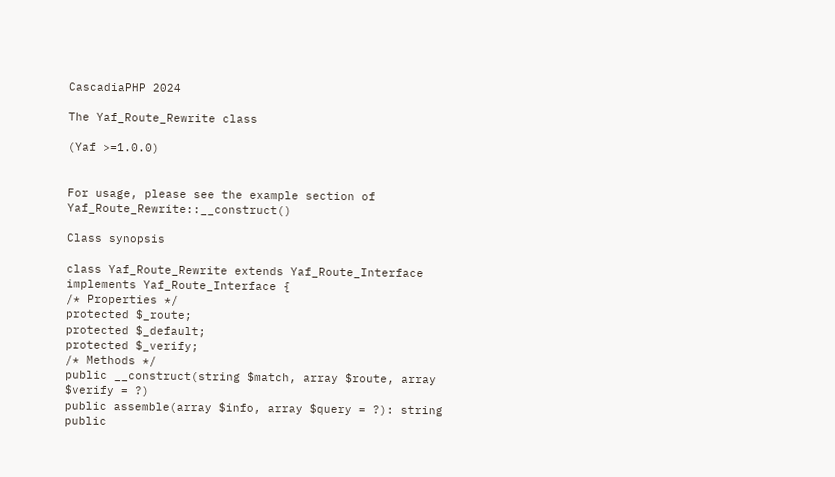CascadiaPHP 2024

The Yaf_Route_Rewrite class

(Yaf >=1.0.0)


For usage, please see the example section of Yaf_Route_Rewrite::__construct()

Class synopsis

class Yaf_Route_Rewrite extends Yaf_Route_Interface implements Yaf_Route_Interface {
/* Properties */
protected $_route;
protected $_default;
protected $_verify;
/* Methods */
public __construct(string $match, array $route, array $verify = ?)
public assemble(array $info, array $query = ?): string
public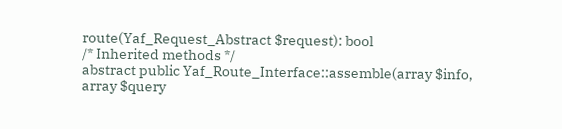route(Yaf_Request_Abstract $request): bool
/* Inherited methods */
abstract public Yaf_Route_Interface::assemble(array $info, array $query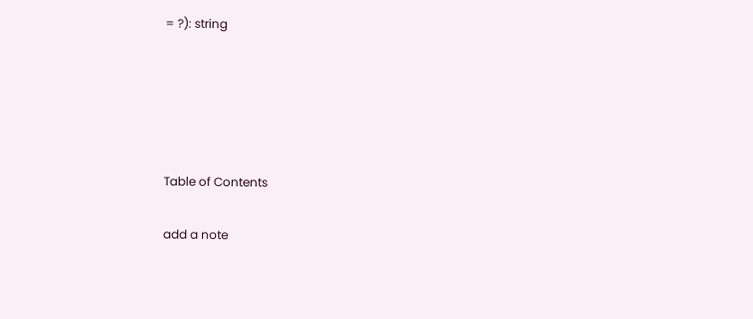= ?): string





Table of Contents

add a note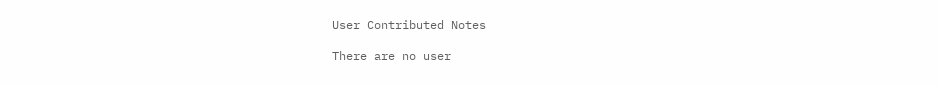User Contributed Notes

There are no user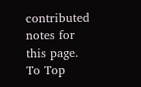contributed notes for this page.
To Top